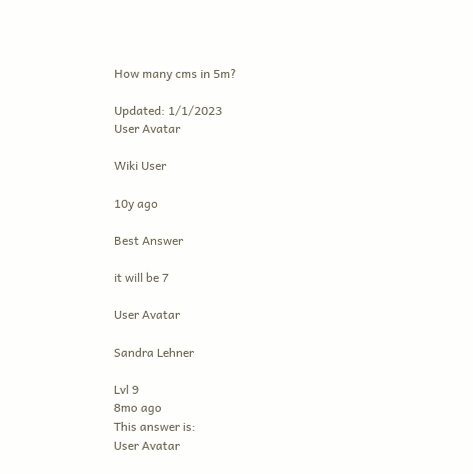How many cms in 5m?

Updated: 1/1/2023
User Avatar

Wiki User

10y ago

Best Answer

it will be 7

User Avatar

Sandra Lehner

Lvl 9
8mo ago
This answer is:
User Avatar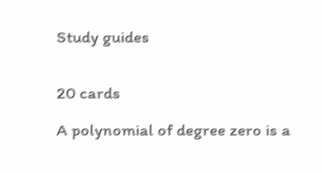Study guides


20 cards

A polynomial of degree zero is a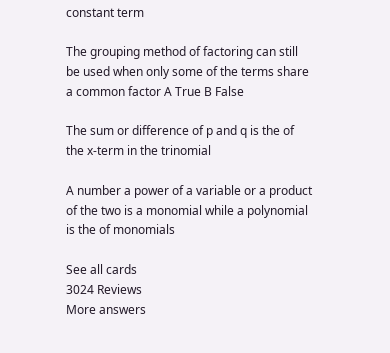constant term

The grouping method of factoring can still be used when only some of the terms share a common factor A True B False

The sum or difference of p and q is the of the x-term in the trinomial

A number a power of a variable or a product of the two is a monomial while a polynomial is the of monomials

See all cards
3024 Reviews
More answers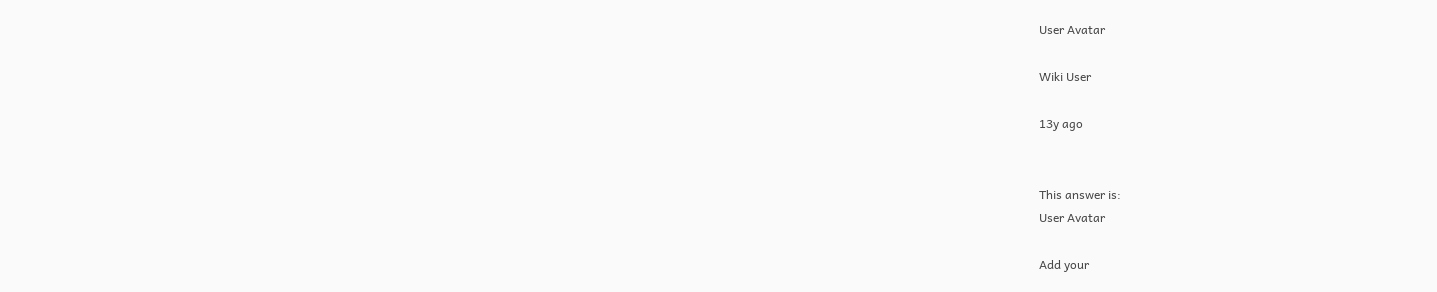User Avatar

Wiki User

13y ago


This answer is:
User Avatar

Add your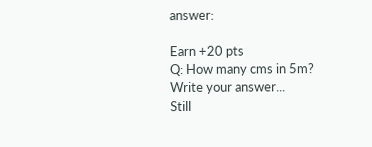answer:

Earn +20 pts
Q: How many cms in 5m?
Write your answer...
Still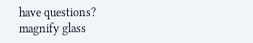have questions?
magnify glass